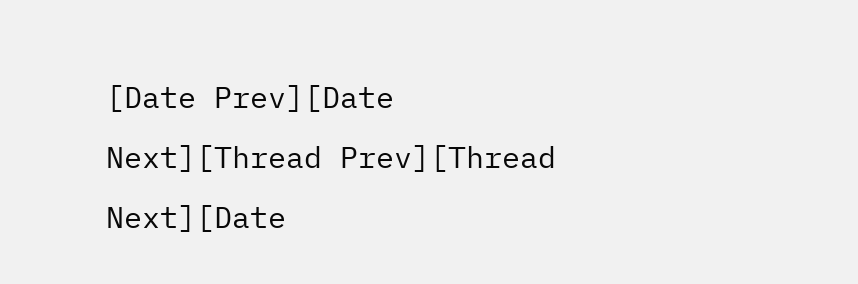[Date Prev][Date Next][Thread Prev][Thread Next][Date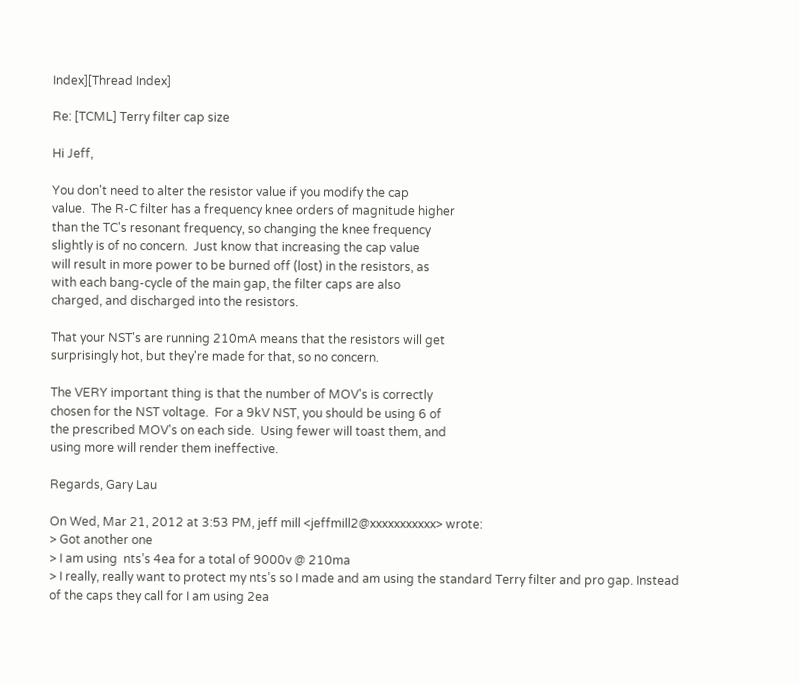Index][Thread Index]

Re: [TCML] Terry filter cap size

Hi Jeff,

You don't need to alter the resistor value if you modify the cap
value.  The R-C filter has a frequency knee orders of magnitude higher
than the TC's resonant frequency, so changing the knee frequency
slightly is of no concern.  Just know that increasing the cap value
will result in more power to be burned off (lost) in the resistors, as
with each bang-cycle of the main gap, the filter caps are also
charged, and discharged into the resistors.

That your NST's are running 210mA means that the resistors will get
surprisingly hot, but they're made for that, so no concern.

The VERY important thing is that the number of MOV's is correctly
chosen for the NST voltage.  For a 9kV NST, you should be using 6 of
the prescribed MOV's on each side.  Using fewer will toast them, and
using more will render them ineffective.

Regards, Gary Lau

On Wed, Mar 21, 2012 at 3:53 PM, jeff mill <jeffmill2@xxxxxxxxxxx> wrote:
> Got another one
> I am using  nts’s 4ea for a total of 9000v @ 210ma
> I really, really want to protect my nts’s so I made and am using the standard Terry filter and pro gap. Instead of the caps they call for I am using 2ea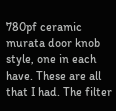780pf ceramic murata door knob style, one in each have. These are all that I had. The filter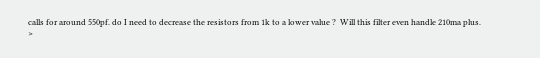calls for around 550pf. do I need to decrease the resistors from 1k to a lower value ?  Will this filter even handle 210ma plus.
>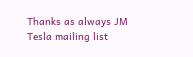Thanks as always JM
Tesla mailing list